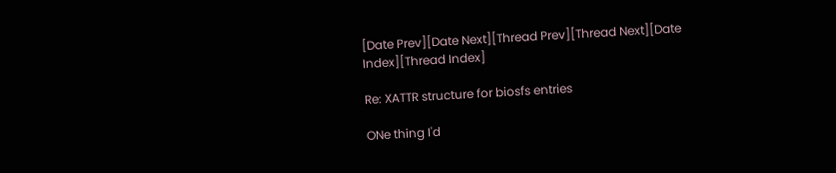[Date Prev][Date Next][Thread Prev][Thread Next][Date Index][Thread Index]

Re: XATTR structure for biosfs entries

ONe thing I'd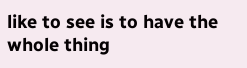like to see is to have the whole thing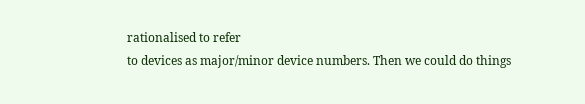rationalised to refer
to devices as major/minor device numbers. Then we could do things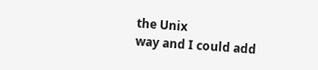the Unix
way and I could add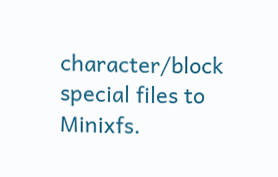character/block special files to Minixfs.